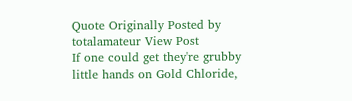Quote Originally Posted by totalamateur View Post
If one could get they're grubby little hands on Gold Chloride,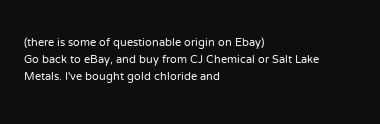(there is some of questionable origin on Ebay)
Go back to eBay, and buy from CJ Chemical or Salt Lake Metals. I've bought gold chloride and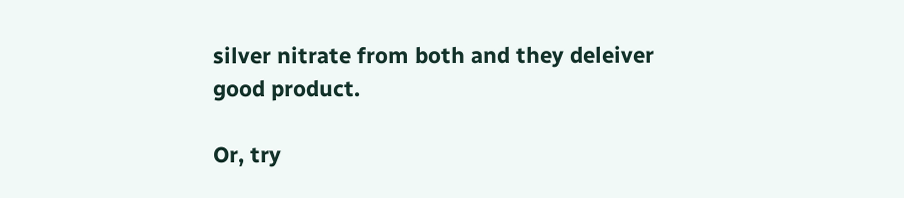silver nitrate from both and they deleiver good product.

Or, try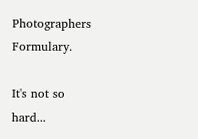Photographers Formulary.

It's not so hard...